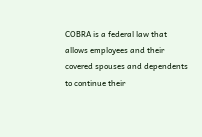COBRA is a federal law that allows employees and their covered spouses and dependents to continue their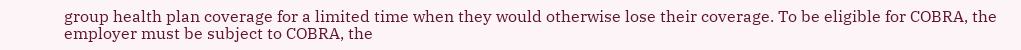group health plan coverage for a limited time when they would otherwise lose their coverage. To be eligible for COBRA, the employer must be subject to COBRA, the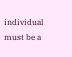individual must be a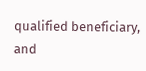qualified beneficiary, and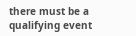there must be a qualifying event